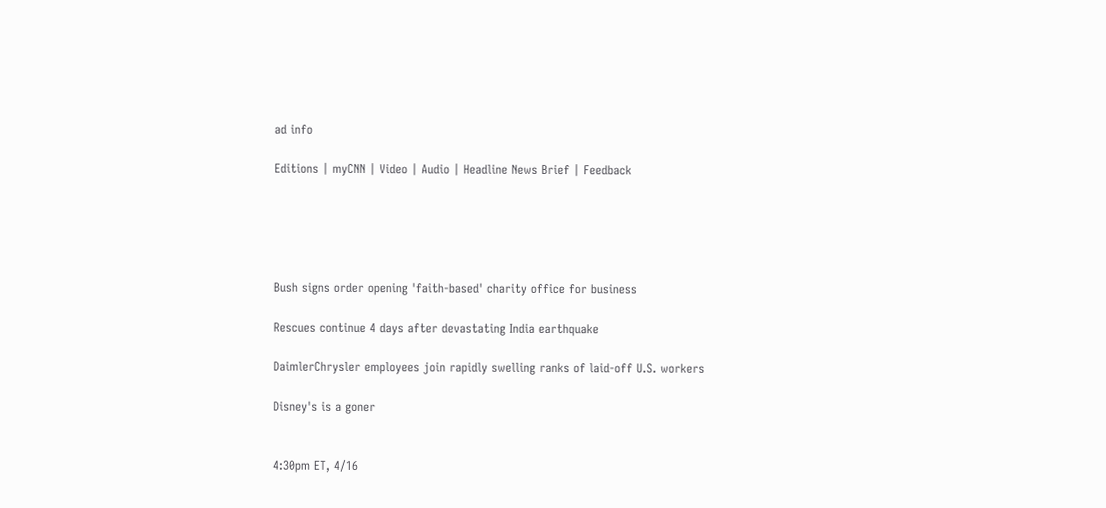ad info

Editions | myCNN | Video | Audio | Headline News Brief | Feedback





Bush signs order opening 'faith-based' charity office for business

Rescues continue 4 days after devastating India earthquake

DaimlerChrysler employees join rapidly swelling ranks of laid-off U.S. workers

Disney's is a goner


4:30pm ET, 4/16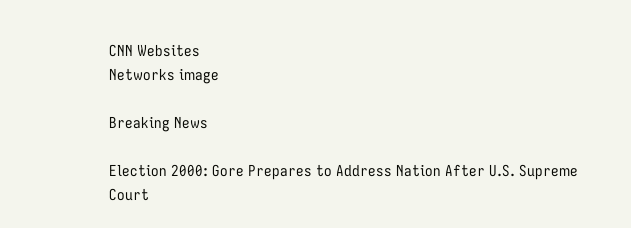CNN Websites
Networks image

Breaking News

Election 2000: Gore Prepares to Address Nation After U.S. Supreme Court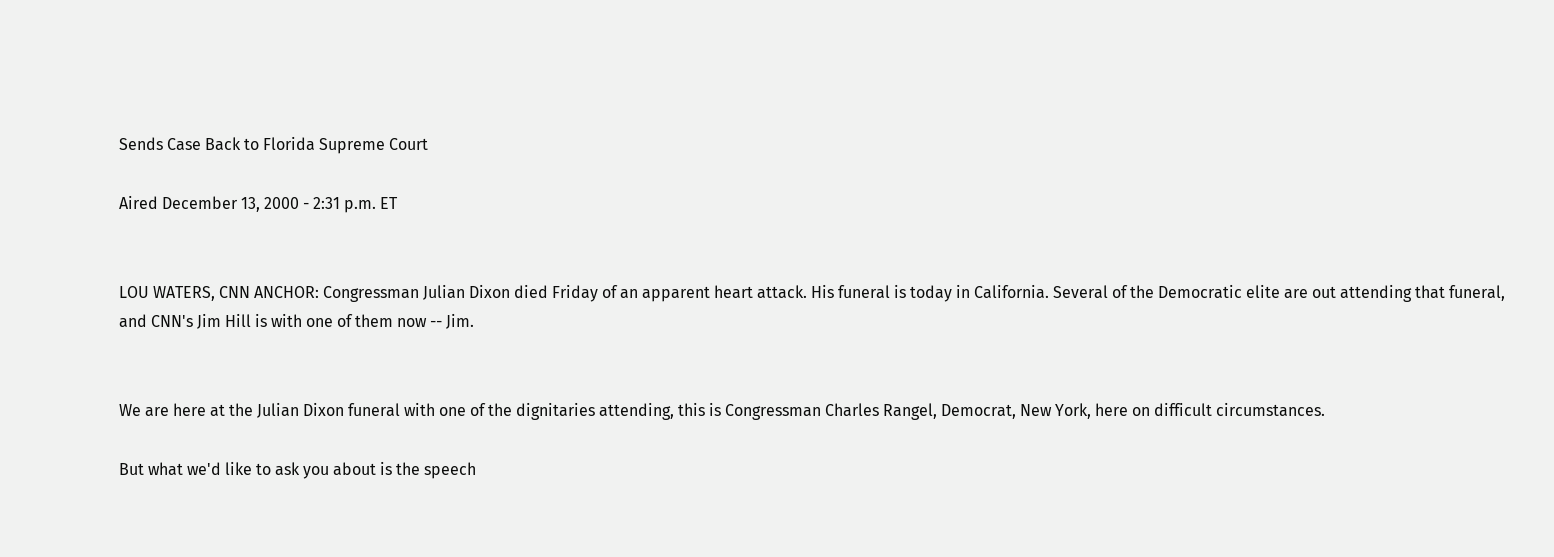Sends Case Back to Florida Supreme Court

Aired December 13, 2000 - 2:31 p.m. ET


LOU WATERS, CNN ANCHOR: Congressman Julian Dixon died Friday of an apparent heart attack. His funeral is today in California. Several of the Democratic elite are out attending that funeral, and CNN's Jim Hill is with one of them now -- Jim.


We are here at the Julian Dixon funeral with one of the dignitaries attending, this is Congressman Charles Rangel, Democrat, New York, here on difficult circumstances.

But what we'd like to ask you about is the speech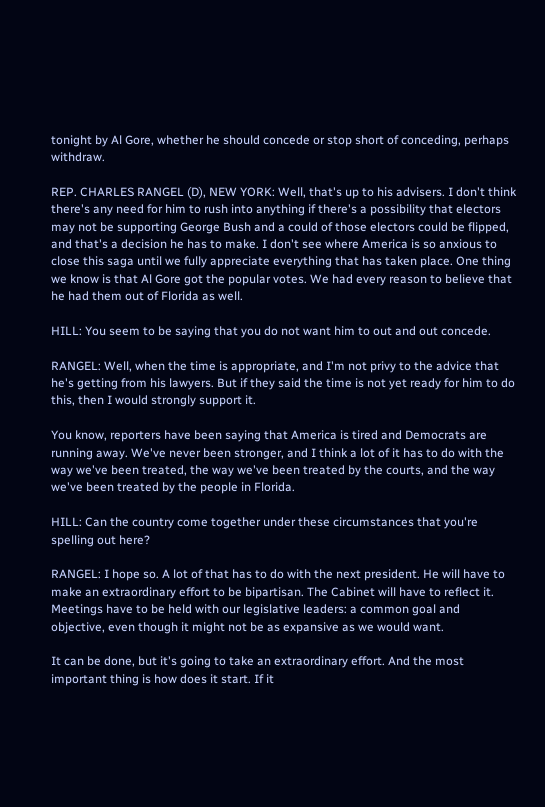tonight by Al Gore, whether he should concede or stop short of conceding, perhaps withdraw.

REP. CHARLES RANGEL (D), NEW YORK: Well, that's up to his advisers. I don't think there's any need for him to rush into anything if there's a possibility that electors may not be supporting George Bush and a could of those electors could be flipped, and that's a decision he has to make. I don't see where America is so anxious to close this saga until we fully appreciate everything that has taken place. One thing we know is that Al Gore got the popular votes. We had every reason to believe that he had them out of Florida as well.

HILL: You seem to be saying that you do not want him to out and out concede.

RANGEL: Well, when the time is appropriate, and I'm not privy to the advice that he's getting from his lawyers. But if they said the time is not yet ready for him to do this, then I would strongly support it.

You know, reporters have been saying that America is tired and Democrats are running away. We've never been stronger, and I think a lot of it has to do with the way we've been treated, the way we've been treated by the courts, and the way we've been treated by the people in Florida.

HILL: Can the country come together under these circumstances that you're spelling out here?

RANGEL: I hope so. A lot of that has to do with the next president. He will have to make an extraordinary effort to be bipartisan. The Cabinet will have to reflect it. Meetings have to be held with our legislative leaders: a common goal and objective, even though it might not be as expansive as we would want.

It can be done, but it's going to take an extraordinary effort. And the most important thing is how does it start. If it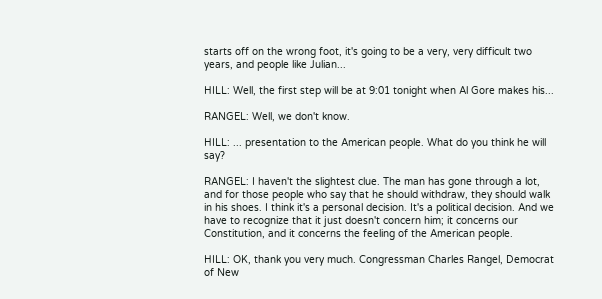starts off on the wrong foot, it's going to be a very, very difficult two years, and people like Julian...

HILL: Well, the first step will be at 9:01 tonight when Al Gore makes his...

RANGEL: Well, we don't know.

HILL: ... presentation to the American people. What do you think he will say?

RANGEL: I haven't the slightest clue. The man has gone through a lot, and for those people who say that he should withdraw, they should walk in his shoes. I think it's a personal decision. It's a political decision. And we have to recognize that it just doesn't concern him; it concerns our Constitution, and it concerns the feeling of the American people.

HILL: OK, thank you very much. Congressman Charles Rangel, Democrat of New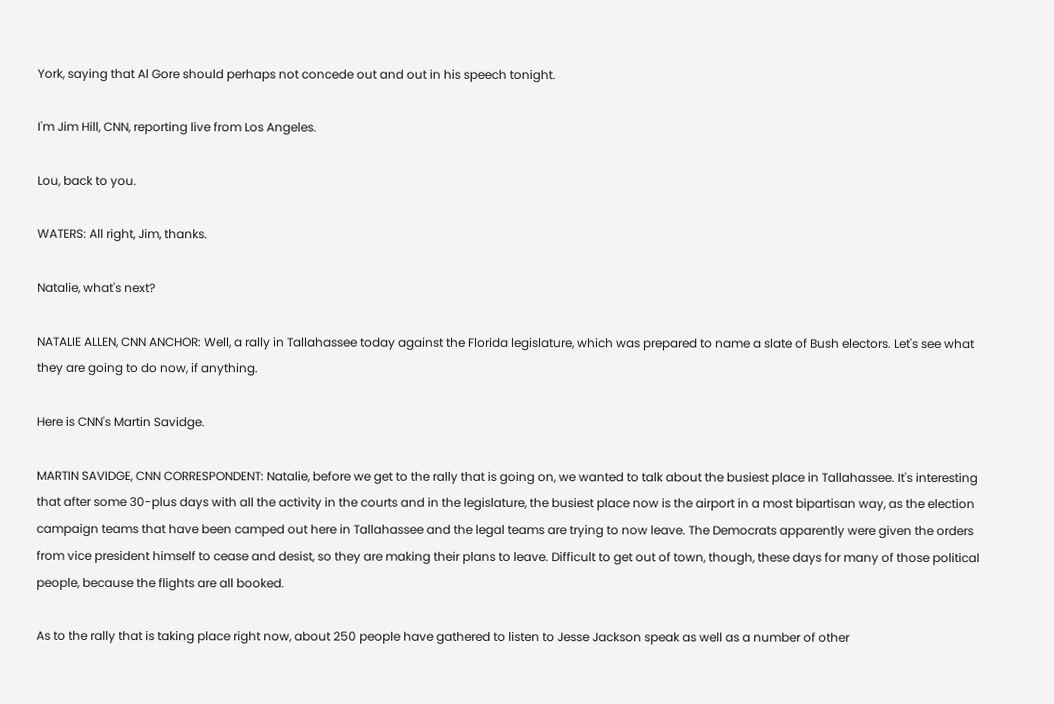York, saying that Al Gore should perhaps not concede out and out in his speech tonight.

I'm Jim Hill, CNN, reporting live from Los Angeles.

Lou, back to you.

WATERS: All right, Jim, thanks.

Natalie, what's next?

NATALIE ALLEN, CNN ANCHOR: Well, a rally in Tallahassee today against the Florida legislature, which was prepared to name a slate of Bush electors. Let's see what they are going to do now, if anything.

Here is CNN's Martin Savidge.

MARTIN SAVIDGE, CNN CORRESPONDENT: Natalie, before we get to the rally that is going on, we wanted to talk about the busiest place in Tallahassee. It's interesting that after some 30-plus days with all the activity in the courts and in the legislature, the busiest place now is the airport in a most bipartisan way, as the election campaign teams that have been camped out here in Tallahassee and the legal teams are trying to now leave. The Democrats apparently were given the orders from vice president himself to cease and desist, so they are making their plans to leave. Difficult to get out of town, though, these days for many of those political people, because the flights are all booked.

As to the rally that is taking place right now, about 250 people have gathered to listen to Jesse Jackson speak as well as a number of other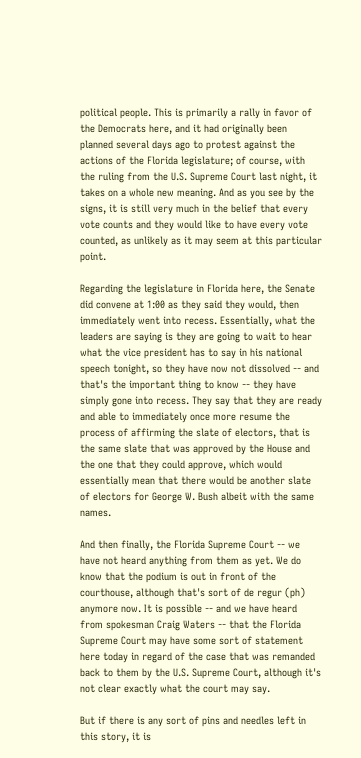political people. This is primarily a rally in favor of the Democrats here, and it had originally been planned several days ago to protest against the actions of the Florida legislature; of course, with the ruling from the U.S. Supreme Court last night, it takes on a whole new meaning. And as you see by the signs, it is still very much in the belief that every vote counts and they would like to have every vote counted, as unlikely as it may seem at this particular point.

Regarding the legislature in Florida here, the Senate did convene at 1:00 as they said they would, then immediately went into recess. Essentially, what the leaders are saying is they are going to wait to hear what the vice president has to say in his national speech tonight, so they have now not dissolved -- and that's the important thing to know -- they have simply gone into recess. They say that they are ready and able to immediately once more resume the process of affirming the slate of electors, that is the same slate that was approved by the House and the one that they could approve, which would essentially mean that there would be another slate of electors for George W. Bush albeit with the same names.

And then finally, the Florida Supreme Court -- we have not heard anything from them as yet. We do know that the podium is out in front of the courthouse, although that's sort of de regur (ph) anymore now. It is possible -- and we have heard from spokesman Craig Waters -- that the Florida Supreme Court may have some sort of statement here today in regard of the case that was remanded back to them by the U.S. Supreme Court, although it's not clear exactly what the court may say.

But if there is any sort of pins and needles left in this story, it is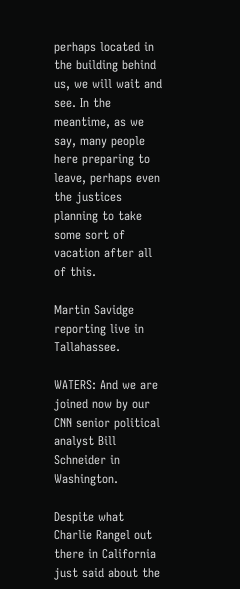perhaps located in the building behind us, we will wait and see. In the meantime, as we say, many people here preparing to leave, perhaps even the justices planning to take some sort of vacation after all of this.

Martin Savidge reporting live in Tallahassee.

WATERS: And we are joined now by our CNN senior political analyst Bill Schneider in Washington.

Despite what Charlie Rangel out there in California just said about the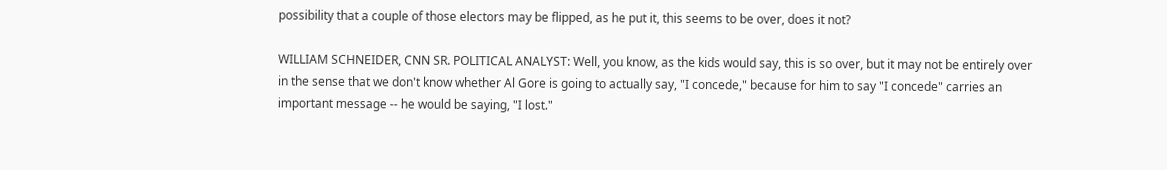possibility that a couple of those electors may be flipped, as he put it, this seems to be over, does it not?

WILLIAM SCHNEIDER, CNN SR. POLITICAL ANALYST: Well, you know, as the kids would say, this is so over, but it may not be entirely over in the sense that we don't know whether Al Gore is going to actually say, "I concede," because for him to say "I concede" carries an important message -- he would be saying, "I lost."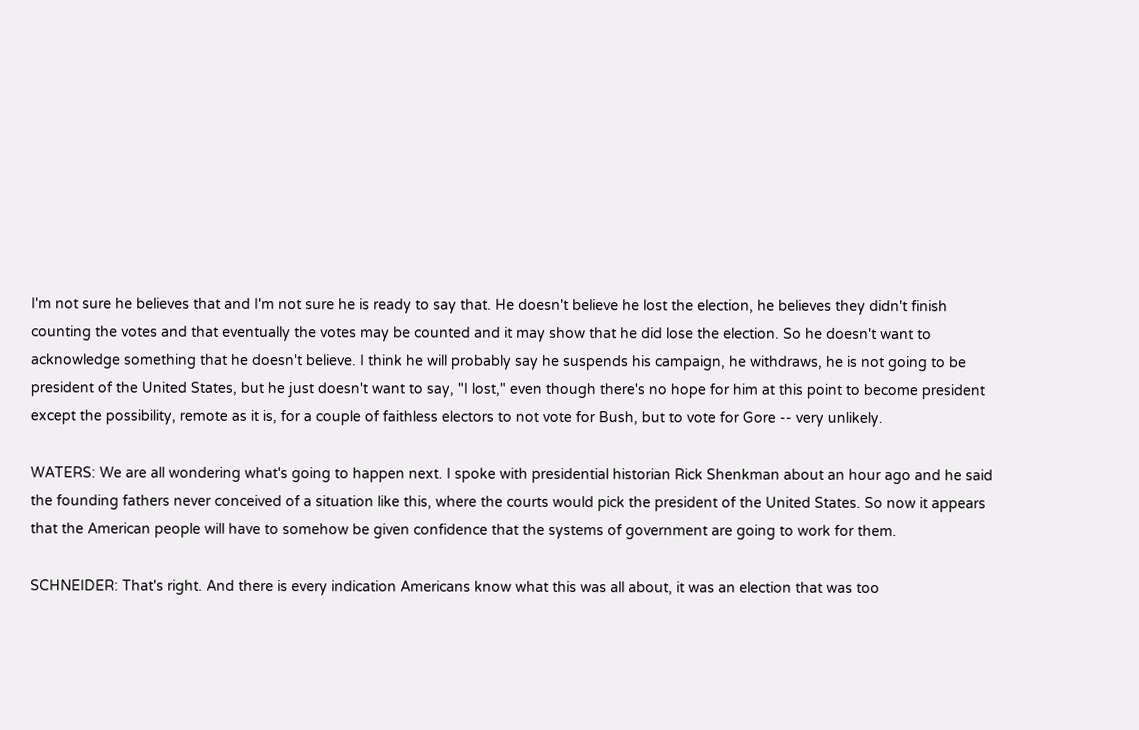I'm not sure he believes that and I'm not sure he is ready to say that. He doesn't believe he lost the election, he believes they didn't finish counting the votes and that eventually the votes may be counted and it may show that he did lose the election. So he doesn't want to acknowledge something that he doesn't believe. I think he will probably say he suspends his campaign, he withdraws, he is not going to be president of the United States, but he just doesn't want to say, "I lost," even though there's no hope for him at this point to become president except the possibility, remote as it is, for a couple of faithless electors to not vote for Bush, but to vote for Gore -- very unlikely.

WATERS: We are all wondering what's going to happen next. I spoke with presidential historian Rick Shenkman about an hour ago and he said the founding fathers never conceived of a situation like this, where the courts would pick the president of the United States. So now it appears that the American people will have to somehow be given confidence that the systems of government are going to work for them.

SCHNEIDER: That's right. And there is every indication Americans know what this was all about, it was an election that was too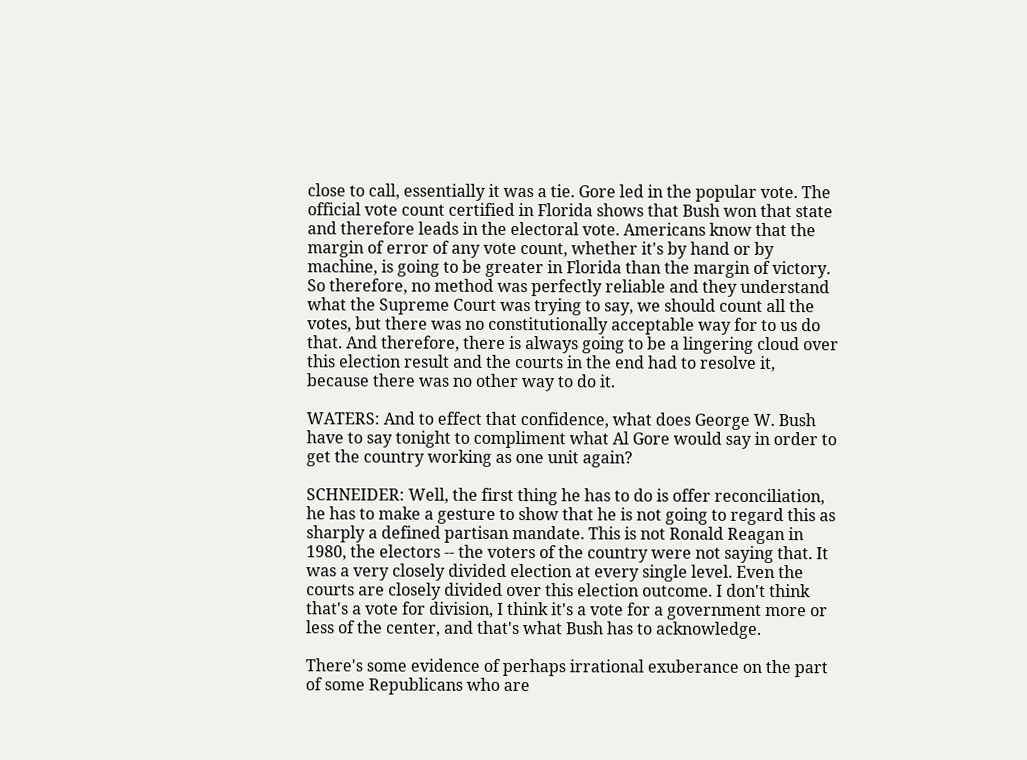close to call, essentially it was a tie. Gore led in the popular vote. The official vote count certified in Florida shows that Bush won that state and therefore leads in the electoral vote. Americans know that the margin of error of any vote count, whether it's by hand or by machine, is going to be greater in Florida than the margin of victory. So therefore, no method was perfectly reliable and they understand what the Supreme Court was trying to say, we should count all the votes, but there was no constitutionally acceptable way for to us do that. And therefore, there is always going to be a lingering cloud over this election result and the courts in the end had to resolve it, because there was no other way to do it.

WATERS: And to effect that confidence, what does George W. Bush have to say tonight to compliment what Al Gore would say in order to get the country working as one unit again?

SCHNEIDER: Well, the first thing he has to do is offer reconciliation, he has to make a gesture to show that he is not going to regard this as sharply a defined partisan mandate. This is not Ronald Reagan in 1980, the electors -- the voters of the country were not saying that. It was a very closely divided election at every single level. Even the courts are closely divided over this election outcome. I don't think that's a vote for division, I think it's a vote for a government more or less of the center, and that's what Bush has to acknowledge.

There's some evidence of perhaps irrational exuberance on the part of some Republicans who are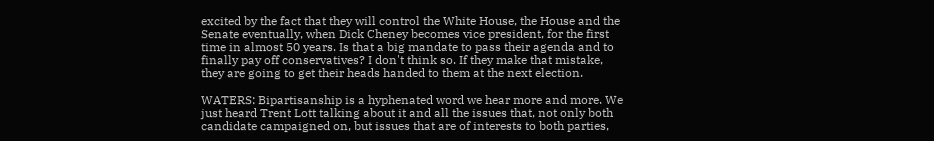excited by the fact that they will control the White House, the House and the Senate eventually, when Dick Cheney becomes vice president, for the first time in almost 50 years. Is that a big mandate to pass their agenda and to finally pay off conservatives? I don't think so. If they make that mistake, they are going to get their heads handed to them at the next election.

WATERS: Bipartisanship is a hyphenated word we hear more and more. We just heard Trent Lott talking about it and all the issues that, not only both candidate campaigned on, but issues that are of interests to both parties,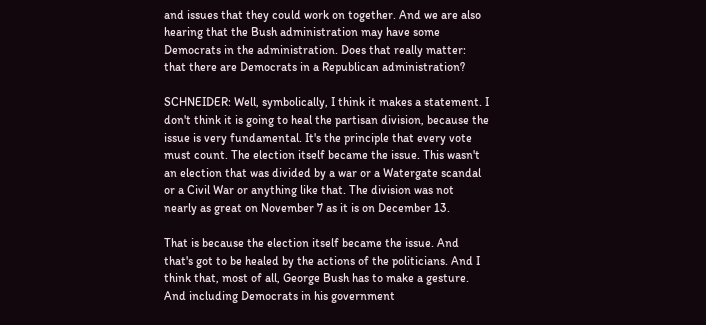and issues that they could work on together. And we are also hearing that the Bush administration may have some Democrats in the administration. Does that really matter: that there are Democrats in a Republican administration?

SCHNEIDER: Well, symbolically, I think it makes a statement. I don't think it is going to heal the partisan division, because the issue is very fundamental. It's the principle that every vote must count. The election itself became the issue. This wasn't an election that was divided by a war or a Watergate scandal or a Civil War or anything like that. The division was not nearly as great on November 7 as it is on December 13.

That is because the election itself became the issue. And that's got to be healed by the actions of the politicians. And I think that, most of all, George Bush has to make a gesture. And including Democrats in his government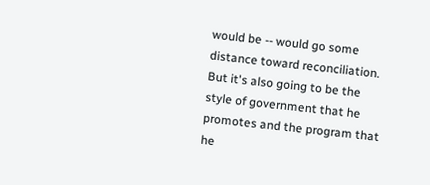would be -- would go some distance toward reconciliation. But it's also going to be the style of government that he promotes and the program that he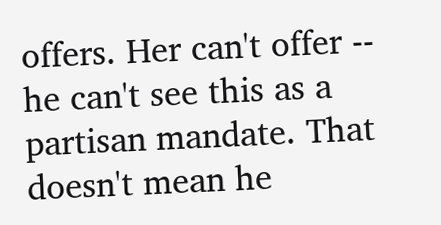offers. Her can't offer -- he can't see this as a partisan mandate. That doesn't mean he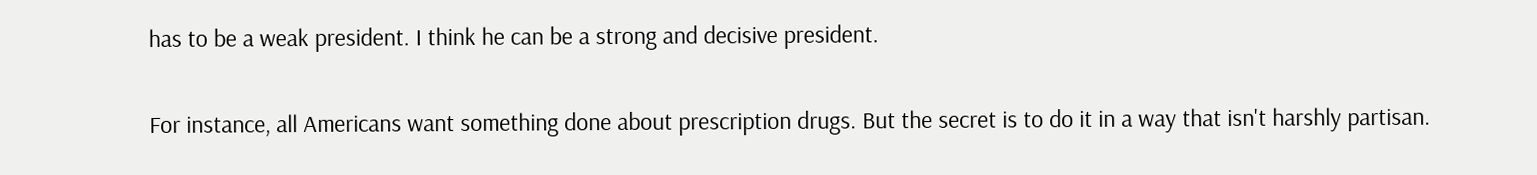has to be a weak president. I think he can be a strong and decisive president.

For instance, all Americans want something done about prescription drugs. But the secret is to do it in a way that isn't harshly partisan.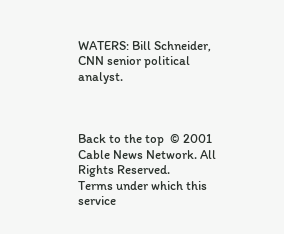WATERS: Bill Schneider, CNN senior political analyst.



Back to the top  © 2001 Cable News Network. All Rights Reserved.
Terms under which this service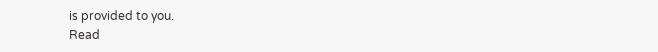is provided to you.
Read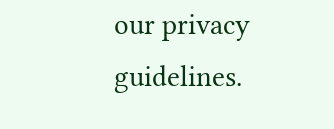our privacy guidelines.